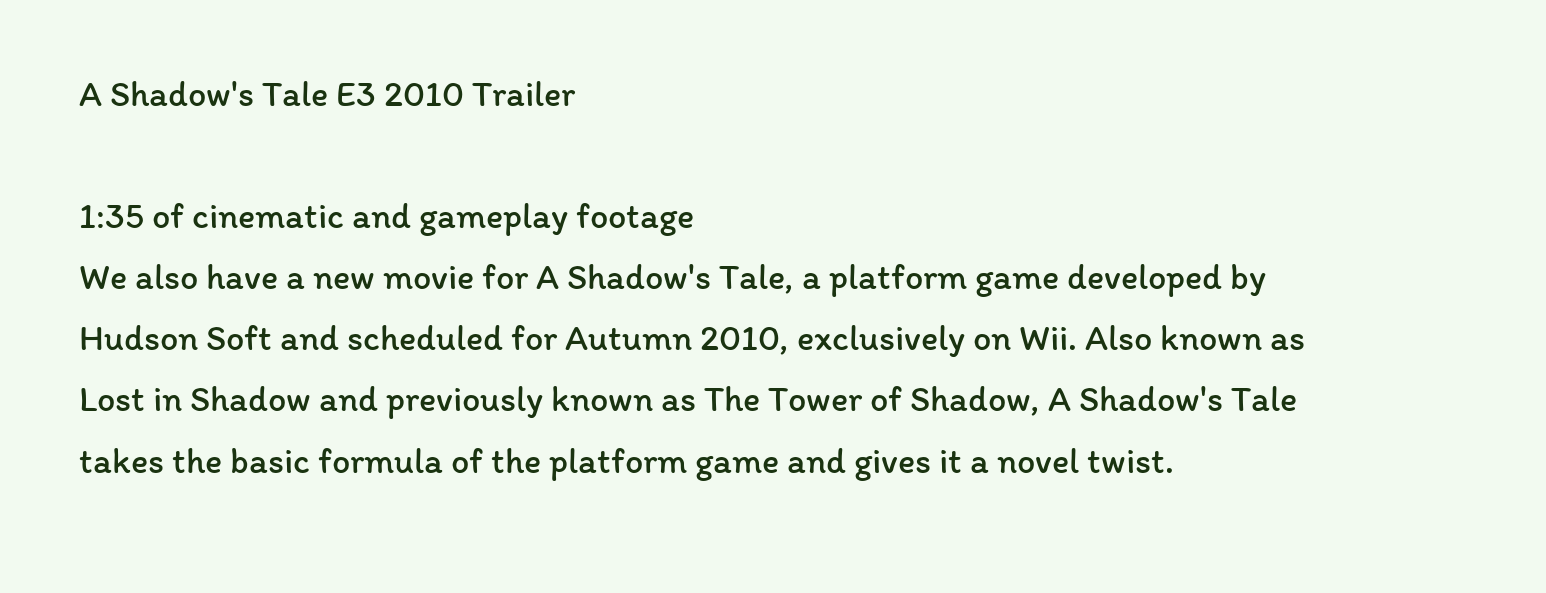A Shadow's Tale E3 2010 Trailer

1:35 of cinematic and gameplay footage
We also have a new movie for A Shadow's Tale, a platform game developed by Hudson Soft and scheduled for Autumn 2010, exclusively on Wii. Also known as Lost in Shadow and previously known as The Tower of Shadow, A Shadow's Tale takes the basic formula of the platform game and gives it a novel twist.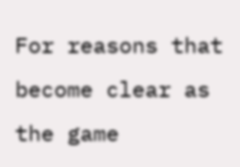For reasons that become clear as the game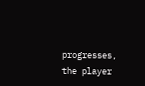progresses, the player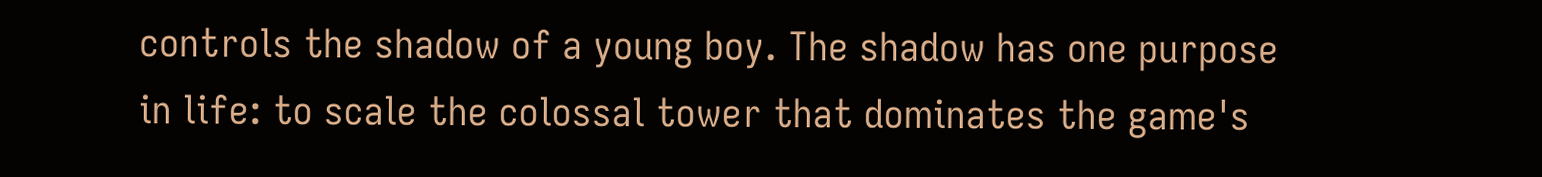controls the shadow of a young boy. The shadow has one purpose in life: to scale the colossal tower that dominates the game's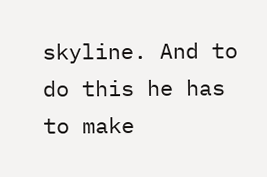skyline. And to do this he has to make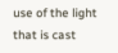use of the light that is cast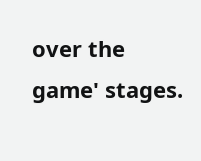over the game' stages.